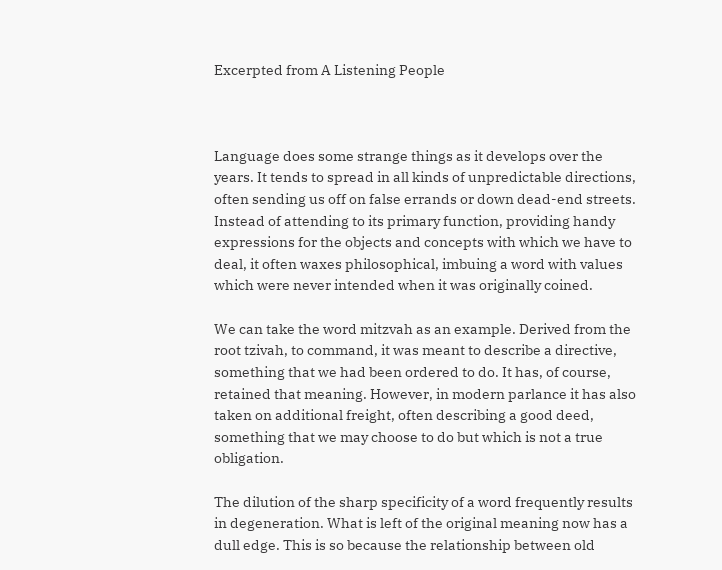Excerpted from A Listening People



Language does some strange things as it develops over the years. It tends to spread in all kinds of unpredictable directions, often sending us off on false errands or down dead-end streets. Instead of attending to its primary function, providing handy expressions for the objects and concepts with which we have to deal, it often waxes philosophical, imbuing a word with values which were never intended when it was originally coined.

We can take the word mitzvah as an example. Derived from the root tzivah, to command, it was meant to describe a directive, something that we had been ordered to do. It has, of course, retained that meaning. However, in modern parlance it has also taken on additional freight, often describing a good deed, something that we may choose to do but which is not a true obligation.

The dilution of the sharp specificity of a word frequently results in degeneration. What is left of the original meaning now has a dull edge. This is so because the relationship between old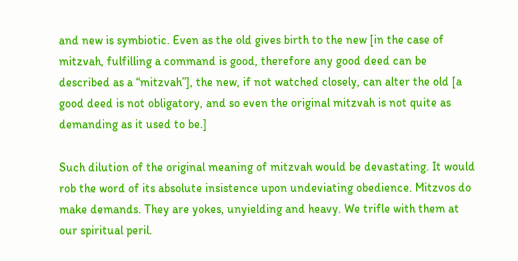and new is symbiotic. Even as the old gives birth to the new [in the case of mitzvah, fulfilling a command is good, therefore any good deed can be described as a “mitzvah”], the new, if not watched closely, can alter the old [a good deed is not obligatory, and so even the original mitzvah is not quite as demanding as it used to be.]

Such dilution of the original meaning of mitzvah would be devastating. It would rob the word of its absolute insistence upon undeviating obedience. Mitzvos do make demands. They are yokes, unyielding and heavy. We trifle with them at our spiritual peril.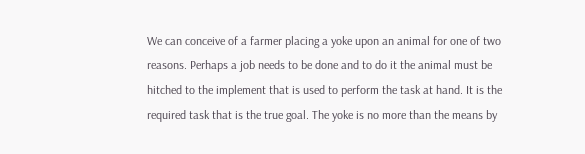We can conceive of a farmer placing a yoke upon an animal for one of two reasons. Perhaps a job needs to be done and to do it the animal must be hitched to the implement that is used to perform the task at hand. It is the required task that is the true goal. The yoke is no more than the means by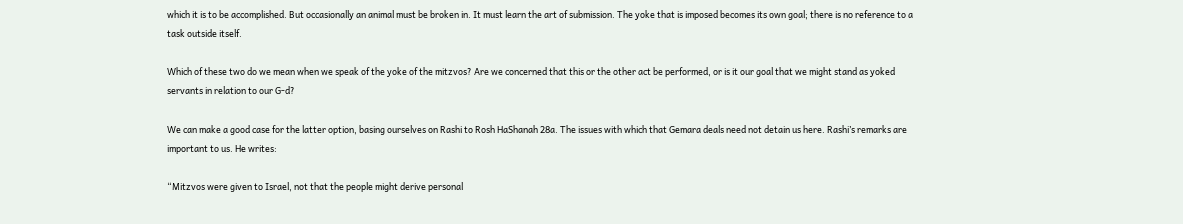which it is to be accomplished. But occasionally an animal must be broken in. It must learn the art of submission. The yoke that is imposed becomes its own goal; there is no reference to a task outside itself.

Which of these two do we mean when we speak of the yoke of the mitzvos? Are we concerned that this or the other act be performed, or is it our goal that we might stand as yoked servants in relation to our G-d?

We can make a good case for the latter option, basing ourselves on Rashi to Rosh HaShanah 28a. The issues with which that Gemara deals need not detain us here. Rashi’s remarks are important to us. He writes:

“Mitzvos were given to Israel, not that the people might derive personal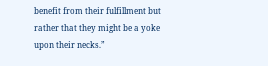benefit from their fulfillment but rather that they might be a yoke upon their necks.”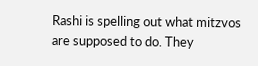Rashi is spelling out what mitzvos are supposed to do. They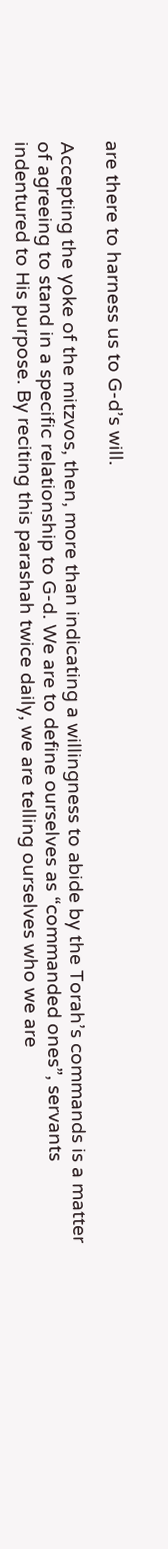are there to harness us to G-d’s will.

Accepting the yoke of the mitzvos, then, more than indicating a willingness to abide by the Torah’s commands is a matter of agreeing to stand in a specific relationship to G-d. We are to define ourselves as “commanded ones”, servants indentured to His purpose. By reciting this parashah twice daily, we are telling ourselves who we are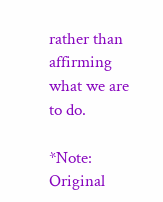rather than affirming what we are to do.

*Note: Original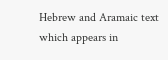Hebrew and Aramaic text which appears in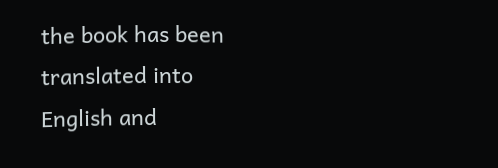the book has been translated into English and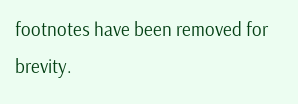footnotes have been removed for brevity.